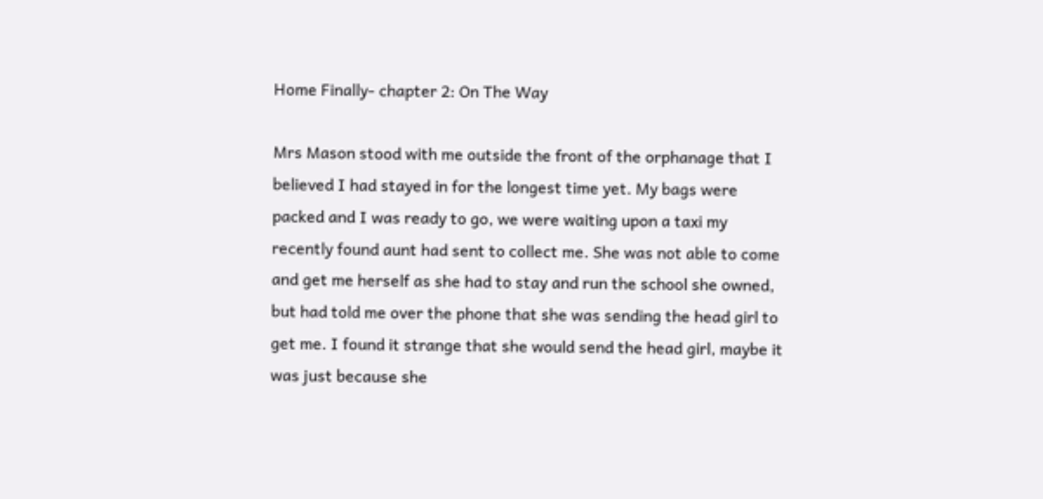Home Finally- chapter 2: On The Way

Mrs Mason stood with me outside the front of the orphanage that I believed I had stayed in for the longest time yet. My bags were packed and I was ready to go, we were waiting upon a taxi my recently found aunt had sent to collect me. She was not able to come and get me herself as she had to stay and run the school she owned, but had told me over the phone that she was sending the head girl to get me. I found it strange that she would send the head girl, maybe it was just because she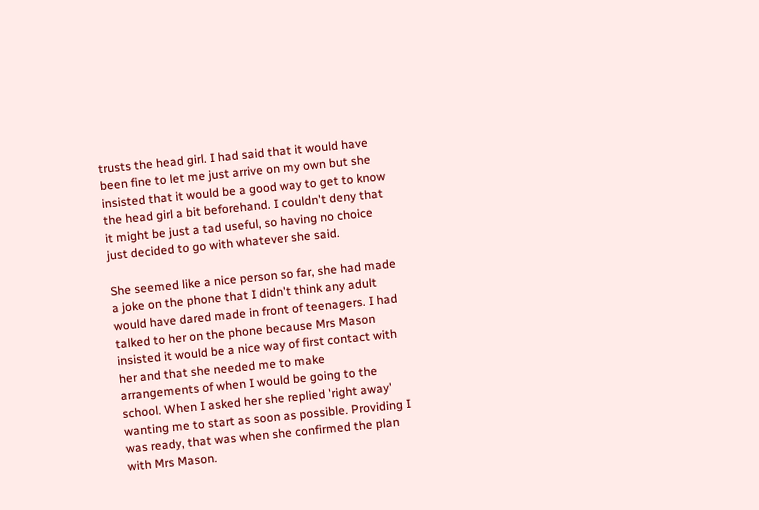trusts the head girl. I had said that it would have been fine to let me just arrive on my own but she insisted that it would be a good way to get to know the head girl a bit beforehand. I couldn't deny that it might be just a tad useful, so having no choice just decided to go with whatever she said.

She seemed like a nice person so far, she had made a joke on the phone that I didn't think any adult would have dared made in front of teenagers. I had talked to her on the phone because Mrs Mason insisted it would be a nice way of first contact with her and that she needed me to make arrangements of when I would be going to the school. When I asked her she replied 'right away' wanting me to start as soon as possible. Providing I was ready, that was when she confirmed the plan with Mrs Mason.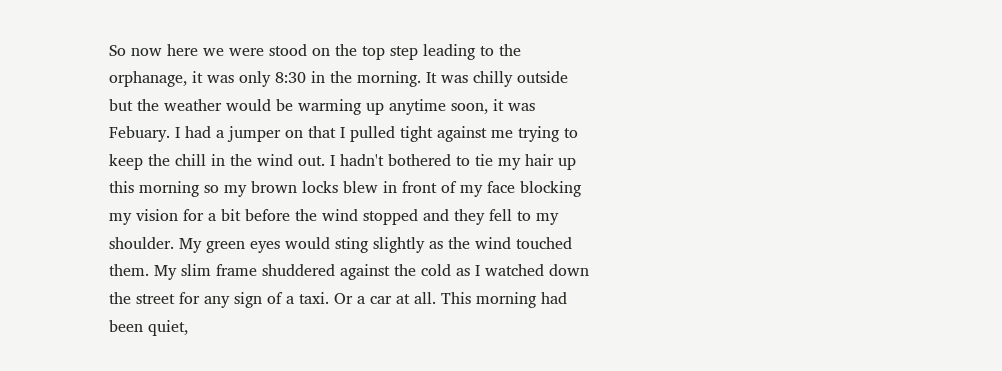So now here we were stood on the top step leading to the orphanage, it was only 8:30 in the morning. It was chilly outside but the weather would be warming up anytime soon, it was Febuary. I had a jumper on that I pulled tight against me trying to keep the chill in the wind out. I hadn't bothered to tie my hair up this morning so my brown locks blew in front of my face blocking my vision for a bit before the wind stopped and they fell to my shoulder. My green eyes would sting slightly as the wind touched them. My slim frame shuddered against the cold as I watched down the street for any sign of a taxi. Or a car at all. This morning had been quiet,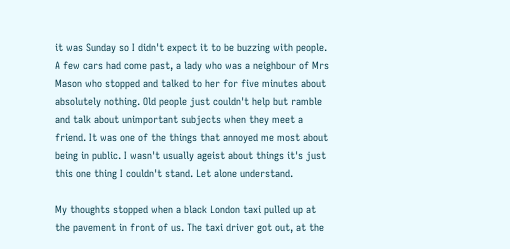it was Sunday so I didn't expect it to be buzzing with people. A few cars had come past, a lady who was a neighbour of Mrs Mason who stopped and talked to her for five minutes about absolutely nothing. Old people just couldn't help but ramble and talk about unimportant subjects when they meet a friend. It was one of the things that annoyed me most about being in public. I wasn't usually ageist about things it's just this one thing I couldn't stand. Let alone understand.

My thoughts stopped when a black London taxi pulled up at the pavement in front of us. The taxi driver got out, at the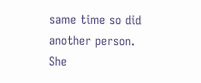same time so did another person. She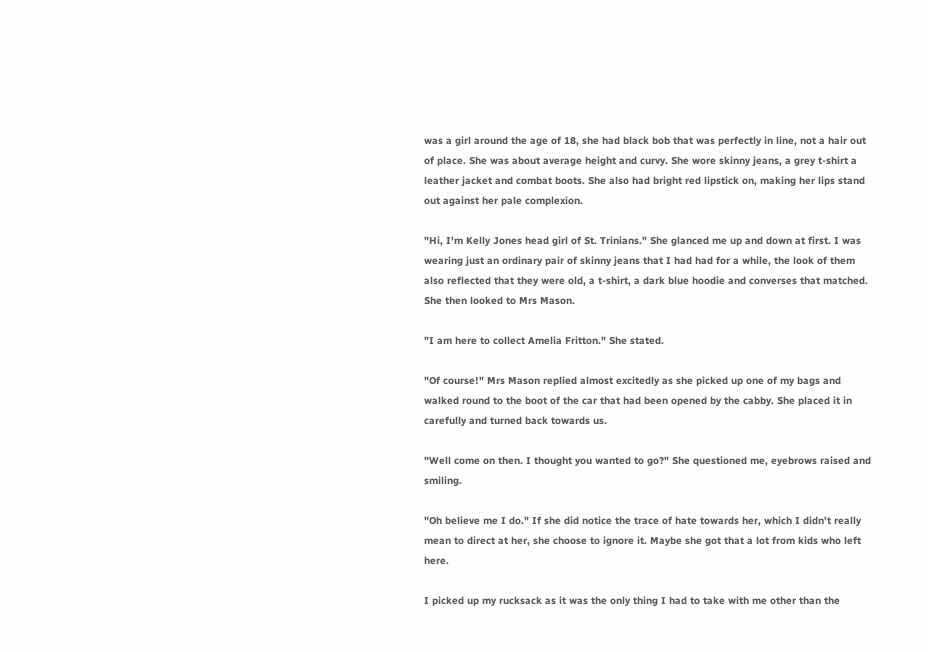was a girl around the age of 18, she had black bob that was perfectly in line, not a hair out of place. She was about average height and curvy. She wore skinny jeans, a grey t-shirt a leather jacket and combat boots. She also had bright red lipstick on, making her lips stand out against her pale complexion.

"Hi, I'm Kelly Jones head girl of St. Trinians." She glanced me up and down at first. I was wearing just an ordinary pair of skinny jeans that I had had for a while, the look of them also reflected that they were old, a t-shirt, a dark blue hoodie and converses that matched. She then looked to Mrs Mason.

"I am here to collect Amelia Fritton." She stated.

"Of course!" Mrs Mason replied almost excitedly as she picked up one of my bags and walked round to the boot of the car that had been opened by the cabby. She placed it in carefully and turned back towards us.

"Well come on then. I thought you wanted to go?" She questioned me, eyebrows raised and smiling.

"Oh believe me I do." If she did notice the trace of hate towards her, which I didn't really mean to direct at her, she choose to ignore it. Maybe she got that a lot from kids who left here.

I picked up my rucksack as it was the only thing I had to take with me other than the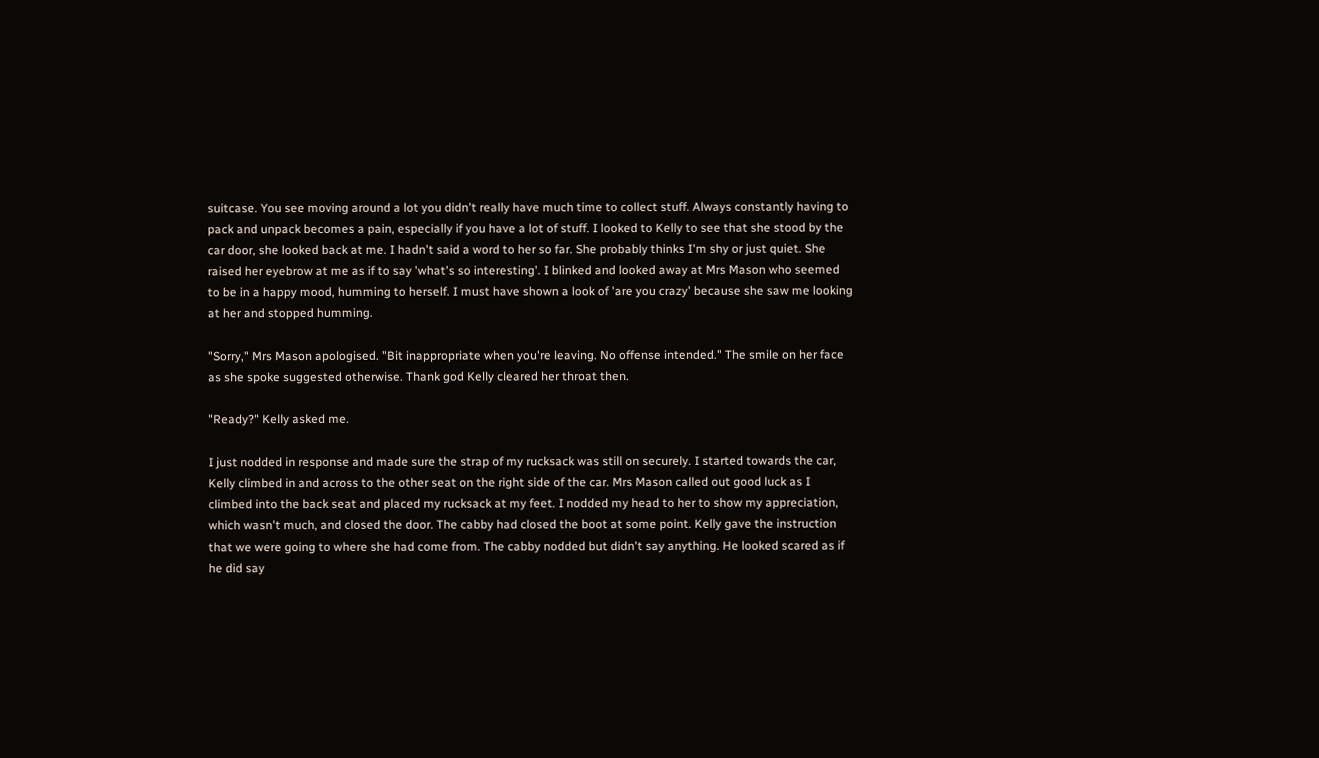suitcase. You see moving around a lot you didn't really have much time to collect stuff. Always constantly having to pack and unpack becomes a pain, especially if you have a lot of stuff. I looked to Kelly to see that she stood by the car door, she looked back at me. I hadn't said a word to her so far. She probably thinks I'm shy or just quiet. She raised her eyebrow at me as if to say 'what's so interesting'. I blinked and looked away at Mrs Mason who seemed to be in a happy mood, humming to herself. I must have shown a look of 'are you crazy' because she saw me looking at her and stopped humming.

"Sorry," Mrs Mason apologised. "Bit inappropriate when you're leaving. No offense intended." The smile on her face as she spoke suggested otherwise. Thank god Kelly cleared her throat then.

"Ready?" Kelly asked me.

I just nodded in response and made sure the strap of my rucksack was still on securely. I started towards the car, Kelly climbed in and across to the other seat on the right side of the car. Mrs Mason called out good luck as I climbed into the back seat and placed my rucksack at my feet. I nodded my head to her to show my appreciation, which wasn't much, and closed the door. The cabby had closed the boot at some point. Kelly gave the instruction that we were going to where she had come from. The cabby nodded but didn't say anything. He looked scared as if he did say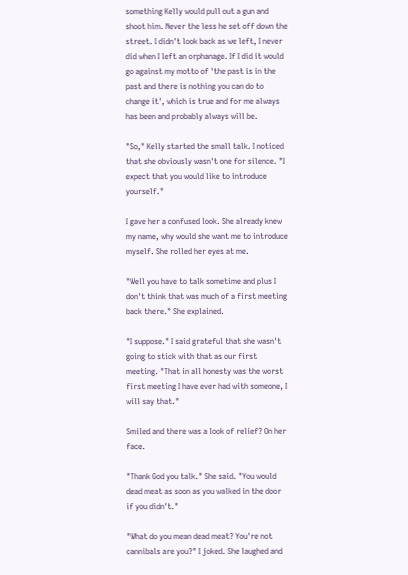something Kelly would pull out a gun and shoot him. Never the less he set off down the street. I didn't look back as we left, I never did when I left an orphanage. If I did it would go against my motto of 'the past is in the past and there is nothing you can do to change it', which is true and for me always has been and probably always will be.

"So," Kelly started the small talk. I noticed that she obviously wasn't one for silence. "I expect that you would like to introduce yourself."

I gave her a confused look. She already knew my name, why would she want me to introduce myself. She rolled her eyes at me.

"Well you have to talk sometime and plus I don't think that was much of a first meeting back there." She explained.

"I suppose." I said grateful that she wasn't going to stick with that as our first meeting. "That in all honesty was the worst first meeting I have ever had with someone, I will say that."

Smiled and there was a look of relief? On her face.

"Thank God you talk." She said. "You would dead meat as soon as you walked in the door if you didn't."

"What do you mean dead meat? You're not cannibals are you?" I joked. She laughed and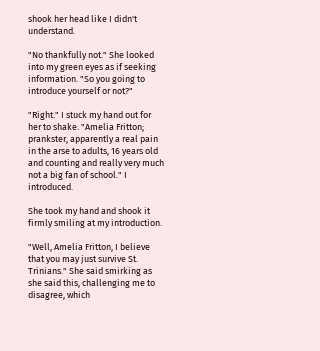shook her head like I didn't understand.

"No thankfully not." She looked into my green eyes as if seeking information. "So you going to introduce yourself or not?"

"Right." I stuck my hand out for her to shake. "Amelia Fritton; prankster, apparently a real pain in the arse to adults, 16 years old and counting and really very much not a big fan of school." I introduced.

She took my hand and shook it firmly smiling at my introduction.

"Well, Amelia Fritton, I believe that you may just survive St. Trinians." She said smirking as she said this, challenging me to disagree, which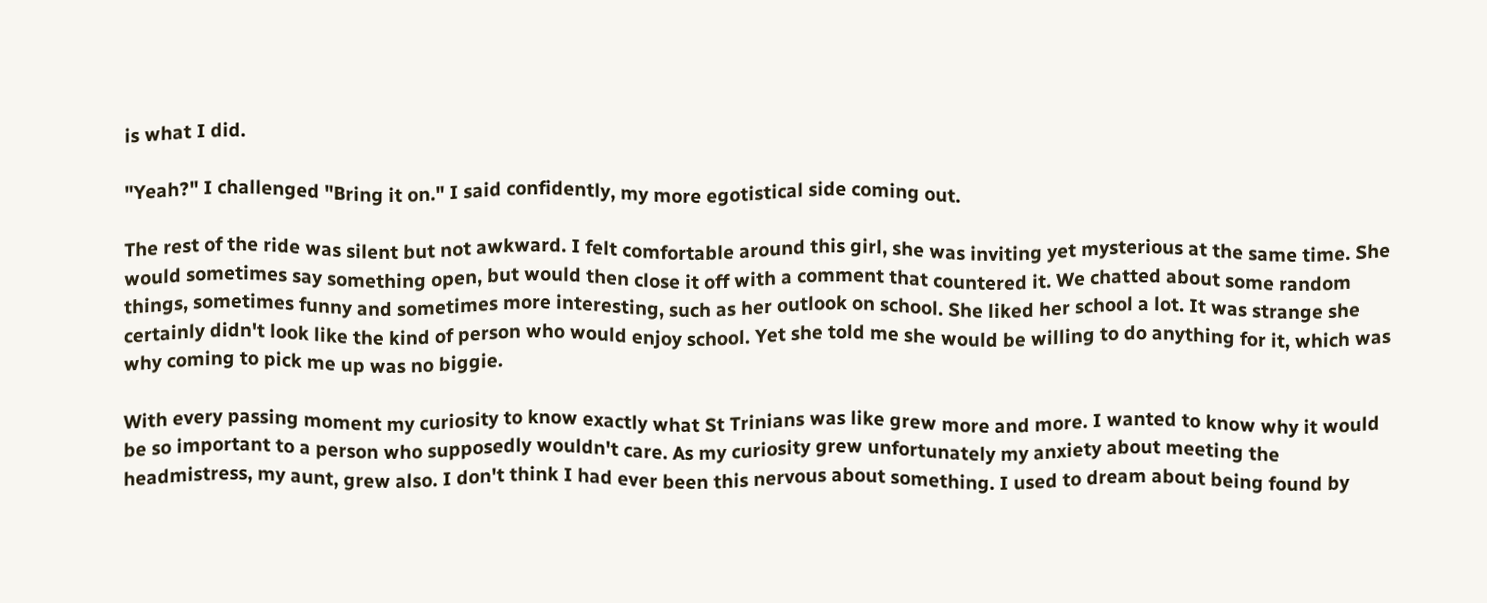is what I did.

"Yeah?" I challenged "Bring it on." I said confidently, my more egotistical side coming out.

The rest of the ride was silent but not awkward. I felt comfortable around this girl, she was inviting yet mysterious at the same time. She would sometimes say something open, but would then close it off with a comment that countered it. We chatted about some random things, sometimes funny and sometimes more interesting, such as her outlook on school. She liked her school a lot. It was strange she certainly didn't look like the kind of person who would enjoy school. Yet she told me she would be willing to do anything for it, which was why coming to pick me up was no biggie.

With every passing moment my curiosity to know exactly what St Trinians was like grew more and more. I wanted to know why it would be so important to a person who supposedly wouldn't care. As my curiosity grew unfortunately my anxiety about meeting the headmistress, my aunt, grew also. I don't think I had ever been this nervous about something. I used to dream about being found by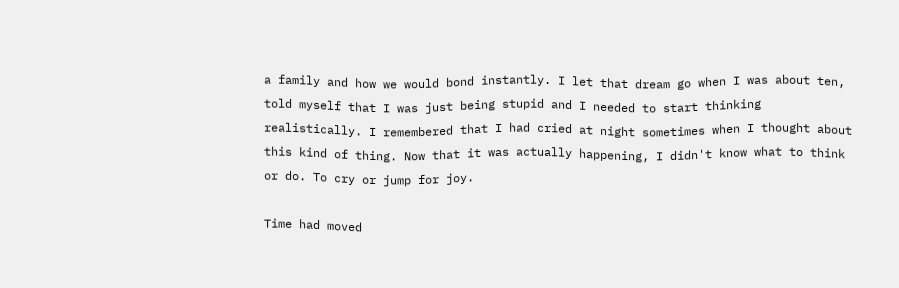a family and how we would bond instantly. I let that dream go when I was about ten, told myself that I was just being stupid and I needed to start thinking realistically. I remembered that I had cried at night sometimes when I thought about this kind of thing. Now that it was actually happening, I didn't know what to think or do. To cry or jump for joy.

Time had moved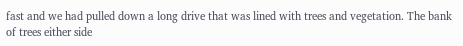fast and we had pulled down a long drive that was lined with trees and vegetation. The bank of trees either side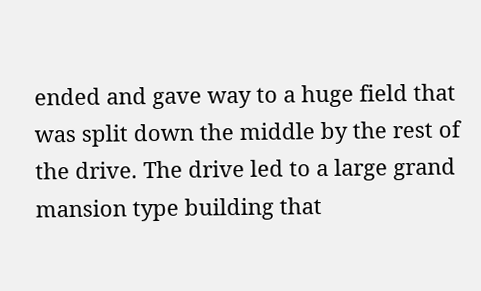ended and gave way to a huge field that was split down the middle by the rest of the drive. The drive led to a large grand mansion type building that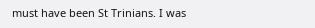must have been St Trinians. I was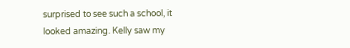surprised to see such a school, it looked amazing. Kelly saw my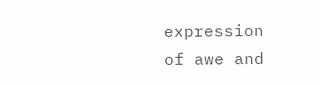expression of awe and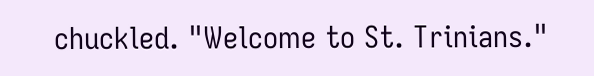chuckled. "Welcome to St. Trinians."